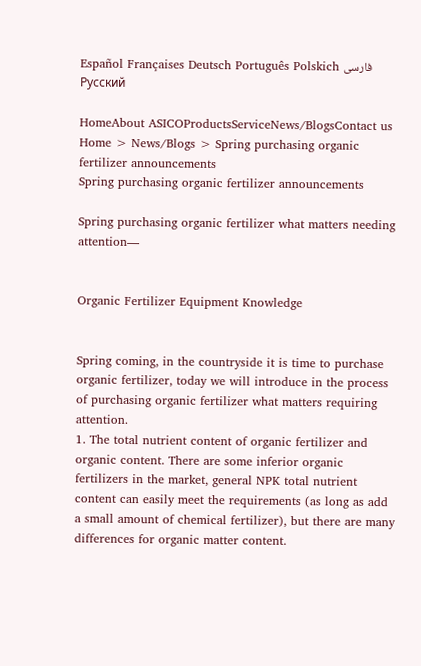Español Françaises Deutsch Português Polskich فارسی Pусский

HomeAbout ASICOProductsServiceNews/BlogsContact us
Home > News/Blogs > Spring purchasing organic fertilizer announcements
Spring purchasing organic fertilizer announcements

Spring purchasing organic fertilizer what matters needing attention—


Organic Fertilizer Equipment Knowledge


Spring coming, in the countryside it is time to purchase organic fertilizer, today we will introduce in the process of purchasing organic fertilizer what matters requiring attention.
1. The total nutrient content of organic fertilizer and organic content. There are some inferior organic fertilizers in the market, general NPK total nutrient content can easily meet the requirements (as long as add a small amount of chemical fertilizer), but there are many differences for organic matter content.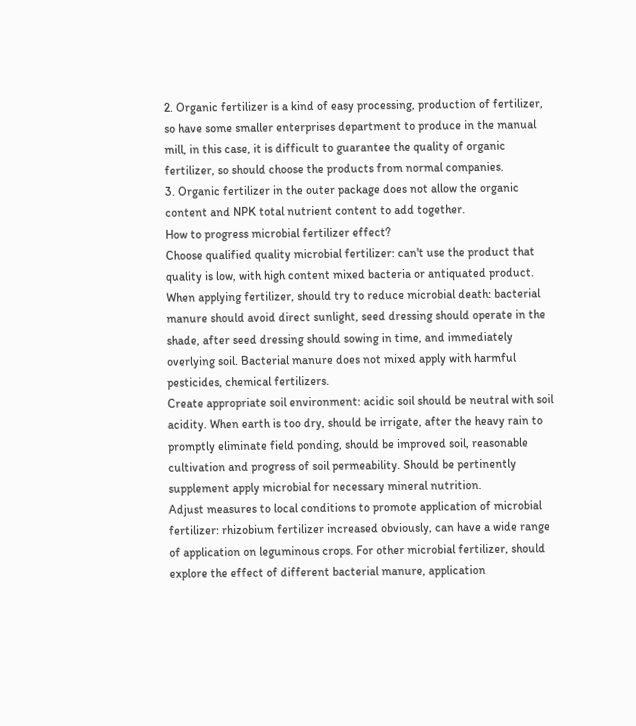2. Organic fertilizer is a kind of easy processing, production of fertilizer, so have some smaller enterprises department to produce in the manual mill, in this case, it is difficult to guarantee the quality of organic fertilizer, so should choose the products from normal companies.
3. Organic fertilizer in the outer package does not allow the organic content and NPK total nutrient content to add together.
How to progress microbial fertilizer effect?
Choose qualified quality microbial fertilizer: can't use the product that quality is low, with high content mixed bacteria or antiquated product.
When applying fertilizer, should try to reduce microbial death: bacterial manure should avoid direct sunlight, seed dressing should operate in the shade, after seed dressing should sowing in time, and immediately overlying soil. Bacterial manure does not mixed apply with harmful pesticides, chemical fertilizers.
Create appropriate soil environment: acidic soil should be neutral with soil acidity. When earth is too dry, should be irrigate, after the heavy rain to promptly eliminate field ponding, should be improved soil, reasonable cultivation and progress of soil permeability. Should be pertinently supplement apply microbial for necessary mineral nutrition.
Adjust measures to local conditions to promote application of microbial fertilizer: rhizobium fertilizer increased obviously, can have a wide range of application on leguminous crops. For other microbial fertilizer, should explore the effect of different bacterial manure, application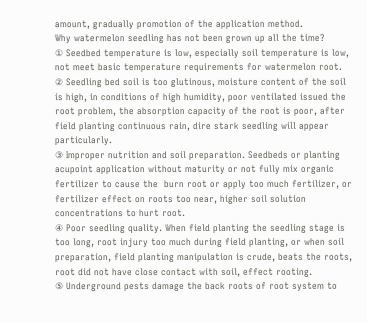amount, gradually promotion of the application method.
Why watermelon seedling has not been grown up all the time?
① Seedbed temperature is low, especially soil temperature is low, not meet basic temperature requirements for watermelon root.
② Seedling bed soil is too glutinous, moisture content of the soil is high, in conditions of high humidity, poor ventilated issued the root problem, the absorption capacity of the root is poor, after field planting continuous rain, dire stark seedling will appear particularly.
③ Improper nutrition and soil preparation. Seedbeds or planting acupoint application without maturity or not fully mix organic fertilizer to cause the  burn root or apply too much fertilizer, or fertilizer effect on roots too near, higher soil solution concentrations to hurt root.
④ Poor seedling quality. When field planting the seedling stage is too long, root injury too much during field planting, or when soil preparation, field planting manipulation is crude, beats the roots, root did not have close contact with soil, effect rooting.
⑤ Underground pests damage the back roots of root system to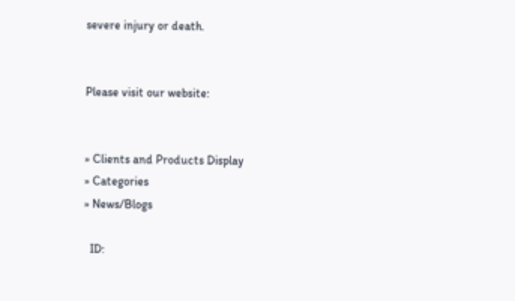severe injury or death.


Please visit our website:


» Clients and Products Display
» Categories
» News/Blogs

  ID: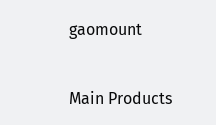gaomount


Main Products